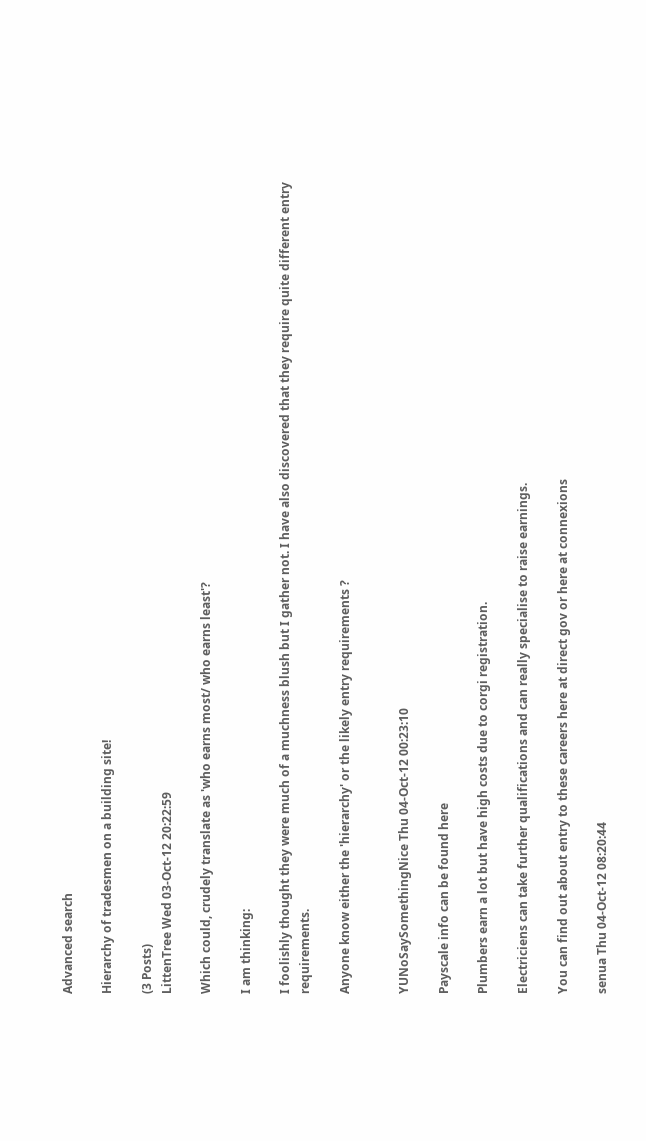Advanced search

Hierarchy of tradesmen on a building site!

(3 Posts)
LittenTree Wed 03-Oct-12 20:22:59

Which could, crudely translate as 'who earns most/ who earns least'?

I am thinking:

I foolishly thought they were much of a muchness blush but I gather not. I have also discovered that they require quite different entry requirements.

Anyone know either the 'hierarchy' or the likely entry requirements ?


YUNoSaySomethingNice Thu 04-Oct-12 00:23:10

Payscale info can be found here

Plumbers earn a lot but have high costs due to corgi registration.

Electriciens can take further qualifications and can really specialise to raise earnings.

You can find out about entry to these careers here at direct gov or here at connexions

senua Thu 04-Oct-12 08:20:44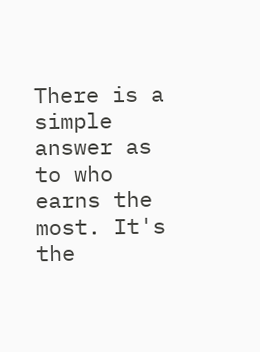There is a simple answer as to who earns the most. It's the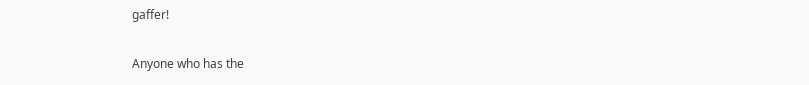gaffer!

Anyone who has the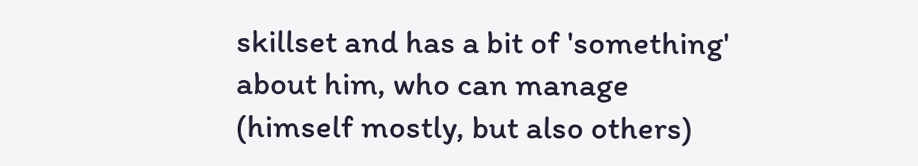skillset and has a bit of 'something' about him, who can manage (himself mostly, but also others)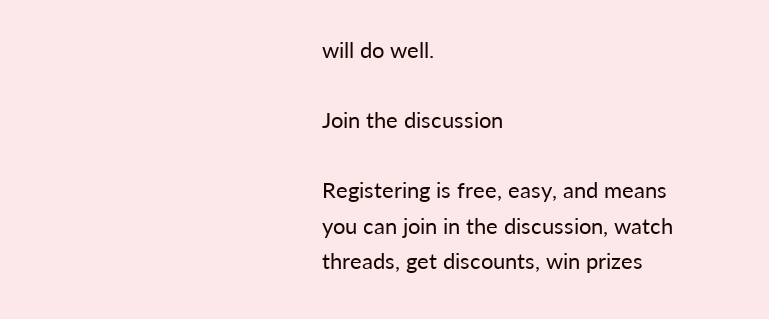will do well.

Join the discussion

Registering is free, easy, and means you can join in the discussion, watch threads, get discounts, win prizes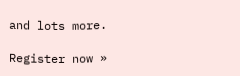and lots more.

Register now »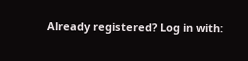Already registered? Log in with: